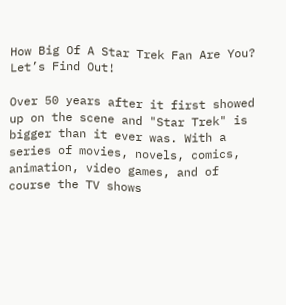How Big Of A Star Trek Fan Are You? Let’s Find Out!

Over 50 years after it first showed up on the scene and "Star Trek" is bigger than it ever was. With a series of movies, novels, comics, animation, video games, and of course the TV shows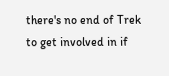there's no end of Trek to get involved in if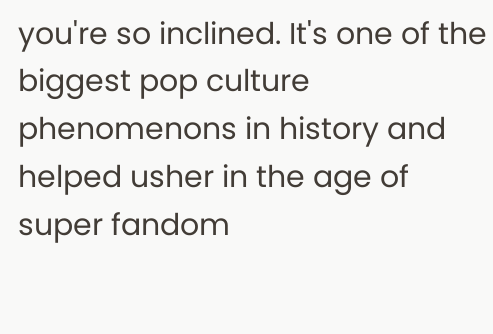you're so inclined. It's one of the biggest pop culture phenomenons in history and helped usher in the age of super fandom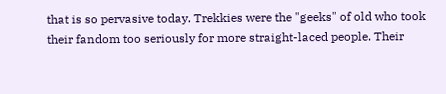that is so pervasive today. Trekkies were the "geeks" of old who took their fandom too seriously for more straight-laced people. Their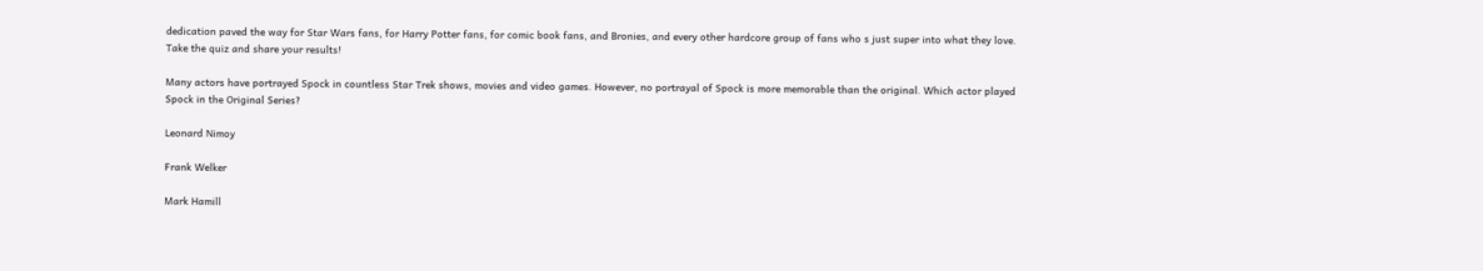dedication paved the way for Star Wars fans, for Harry Potter fans, for comic book fans, and Bronies, and every other hardcore group of fans who s just super into what they love. Take the quiz and share your results!

Many actors have portrayed Spock in countless Star Trek shows, movies and video games. However, no portrayal of Spock is more memorable than the original. Which actor played Spock in the Original Series?

Leonard Nimoy

Frank Welker

Mark Hamill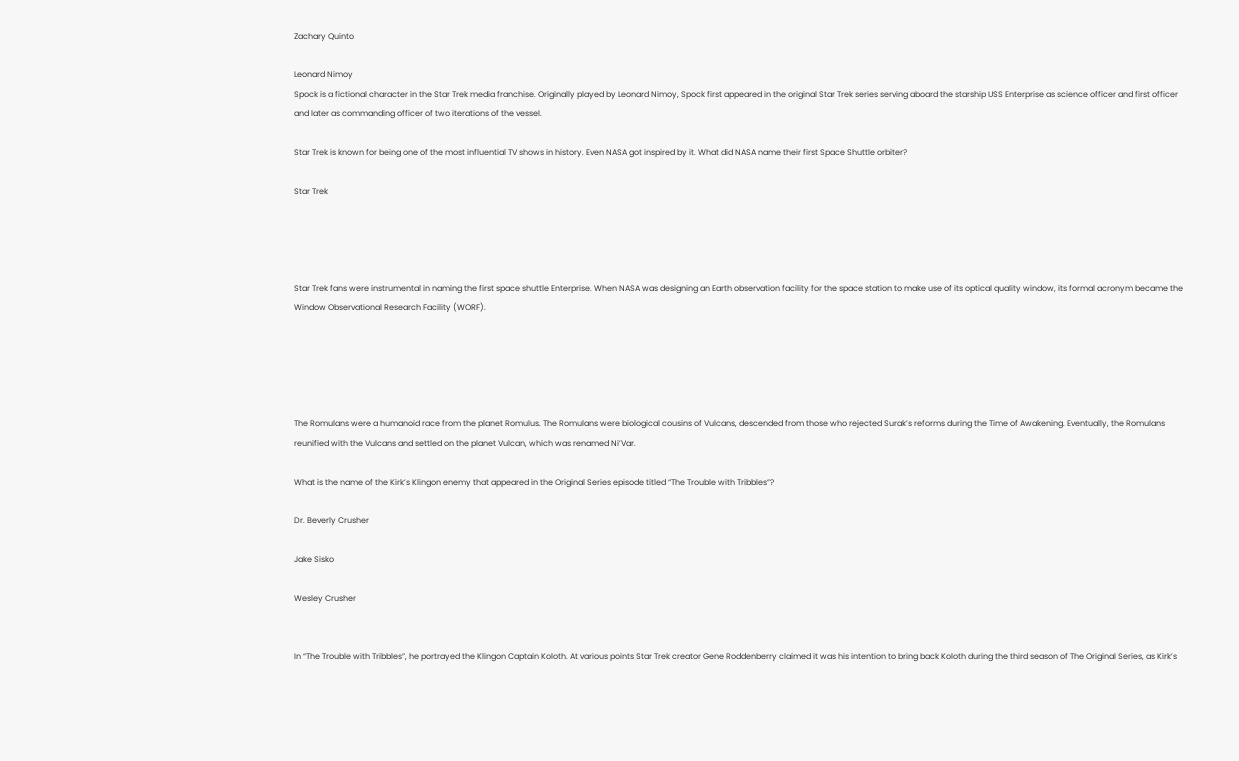Zachary Quinto

Leonard Nimoy
Spock is a fictional character in the Star Trek media franchise. Originally played by Leonard Nimoy, Spock first appeared in the original Star Trek series serving aboard the starship USS Enterprise as science officer and first officer and later as commanding officer of two iterations of the vessel.

Star Trek is known for being one of the most influential TV shows in history. Even NASA got inspired by it. What did NASA name their first Space Shuttle orbiter?

Star Trek




Star Trek fans were instrumental in naming the first space shuttle Enterprise. When NASA was designing an Earth observation facility for the space station to make use of its optical quality window, its formal acronym became the Window Observational Research Facility (WORF).





The Romulans were a humanoid race from the planet Romulus. The Romulans were biological cousins of Vulcans, descended from those who rejected Surak’s reforms during the Time of Awakening. Eventually, the Romulans reunified with the Vulcans and settled on the planet Vulcan, which was renamed Ni’Var.

What is the name of the Kirk’s Klingon enemy that appeared in the Original Series episode titled “The Trouble with Tribbles”?

Dr. Beverly Crusher

Jake Sisko

Wesley Crusher


In “The Trouble with Tribbles”, he portrayed the Klingon Captain Koloth. At various points Star Trek creator Gene Roddenberry claimed it was his intention to bring back Koloth during the third season of The Original Series, as Kirk’s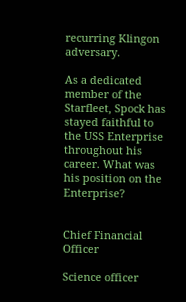recurring Klingon adversary.

As a dedicated member of the Starfleet, Spock has stayed faithful to the USS Enterprise throughout his career. What was his position on the Enterprise?


Chief Financial Officer

Science officer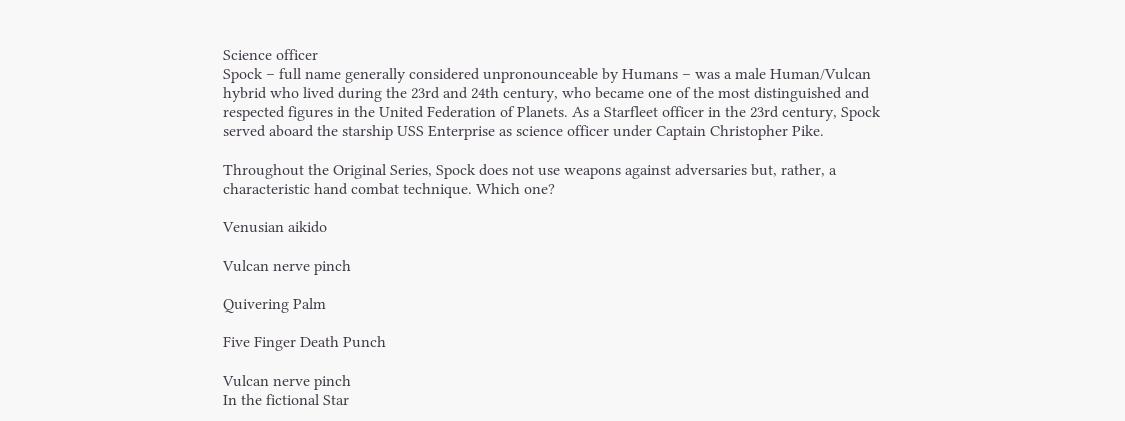Science officer
Spock – full name generally considered unpronounceable by Humans – was a male Human/Vulcan hybrid who lived during the 23rd and 24th century, who became one of the most distinguished and respected figures in the United Federation of Planets. As a Starfleet officer in the 23rd century, Spock served aboard the starship USS Enterprise as science officer under Captain Christopher Pike.

Throughout the Original Series, Spock does not use weapons against adversaries but, rather, a characteristic hand combat technique. Which one?

Venusian aikido

Vulcan nerve pinch

Quivering Palm

Five Finger Death Punch

Vulcan nerve pinch
In the fictional Star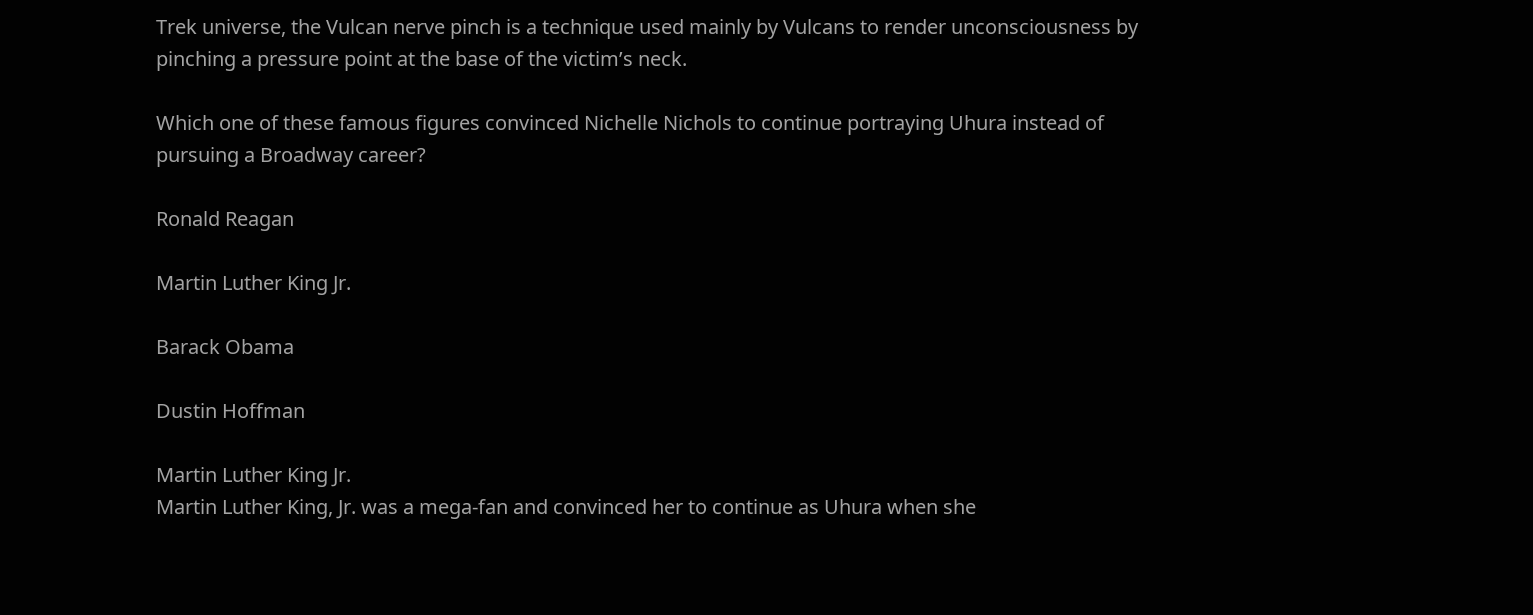Trek universe, the Vulcan nerve pinch is a technique used mainly by Vulcans to render unconsciousness by pinching a pressure point at the base of the victim’s neck.

Which one of these famous figures convinced Nichelle Nichols to continue portraying Uhura instead of pursuing a Broadway career?

Ronald Reagan

Martin Luther King Jr.

Barack Obama

Dustin Hoffman

Martin Luther King Jr.
Martin Luther King, Jr. was a mega-fan and convinced her to continue as Uhura when she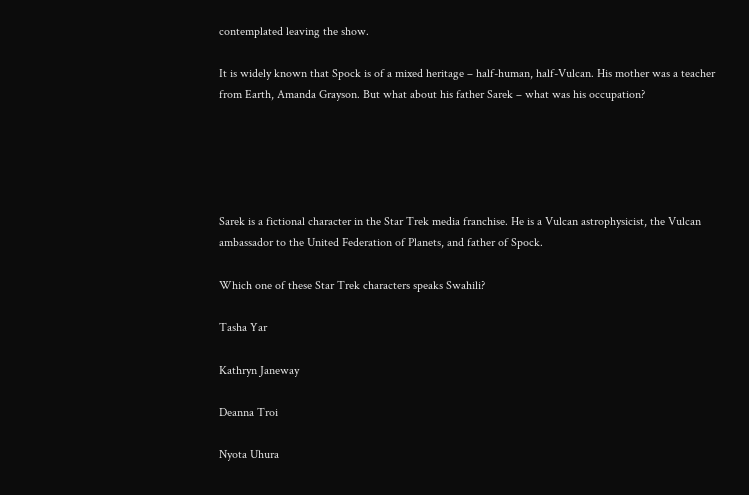contemplated leaving the show.

It is widely known that Spock is of a mixed heritage – half-human, half-Vulcan. His mother was a teacher from Earth, Amanda Grayson. But what about his father Sarek – what was his occupation?





Sarek is a fictional character in the Star Trek media franchise. He is a Vulcan astrophysicist, the Vulcan ambassador to the United Federation of Planets, and father of Spock.

Which one of these Star Trek characters speaks Swahili?

Tasha Yar

Kathryn Janeway

Deanna Troi

Nyota Uhura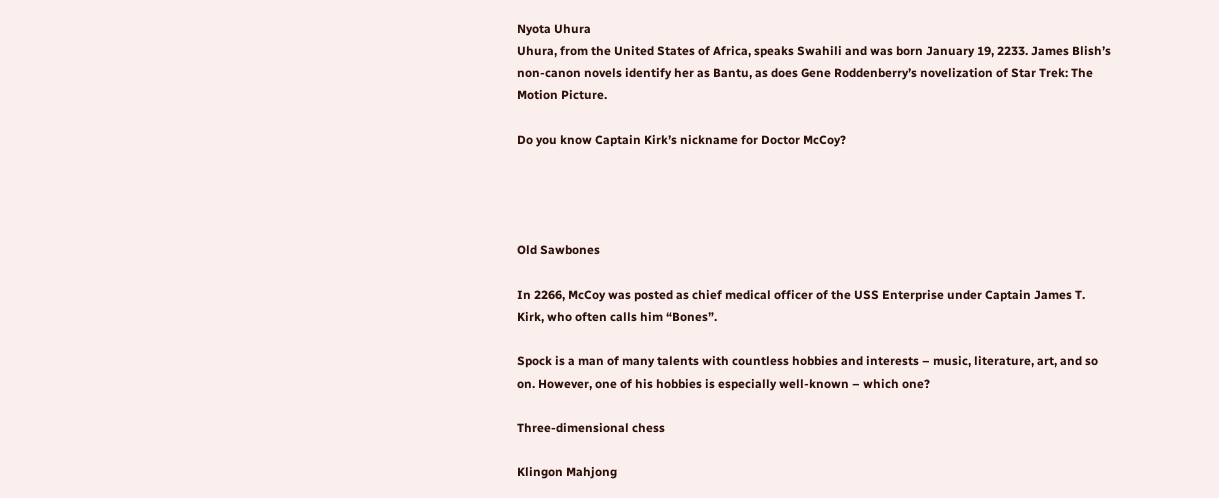Nyota Uhura
Uhura, from the United States of Africa, speaks Swahili and was born January 19, 2233. James Blish’s non-canon novels identify her as Bantu, as does Gene Roddenberry’s novelization of Star Trek: The Motion Picture.

Do you know Captain Kirk’s nickname for Doctor McCoy?




Old Sawbones

In 2266, McCoy was posted as chief medical officer of the USS Enterprise under Captain James T. Kirk, who often calls him “Bones”.

Spock is a man of many talents with countless hobbies and interests – music, literature, art, and so on. However, one of his hobbies is especially well-known – which one?

Three-dimensional chess

Klingon Mahjong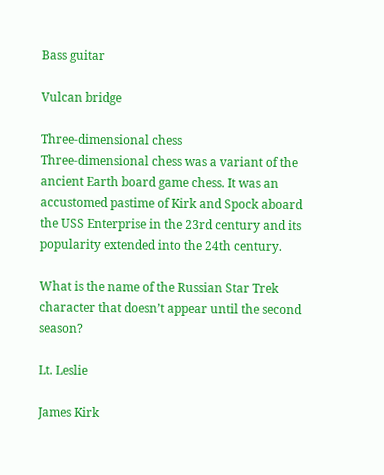Bass guitar

Vulcan bridge

Three-dimensional chess
Three-dimensional chess was a variant of the ancient Earth board game chess. It was an accustomed pastime of Kirk and Spock aboard the USS Enterprise in the 23rd century and its popularity extended into the 24th century.

What is the name of the Russian Star Trek character that doesn’t appear until the second season?

Lt. Leslie

James Kirk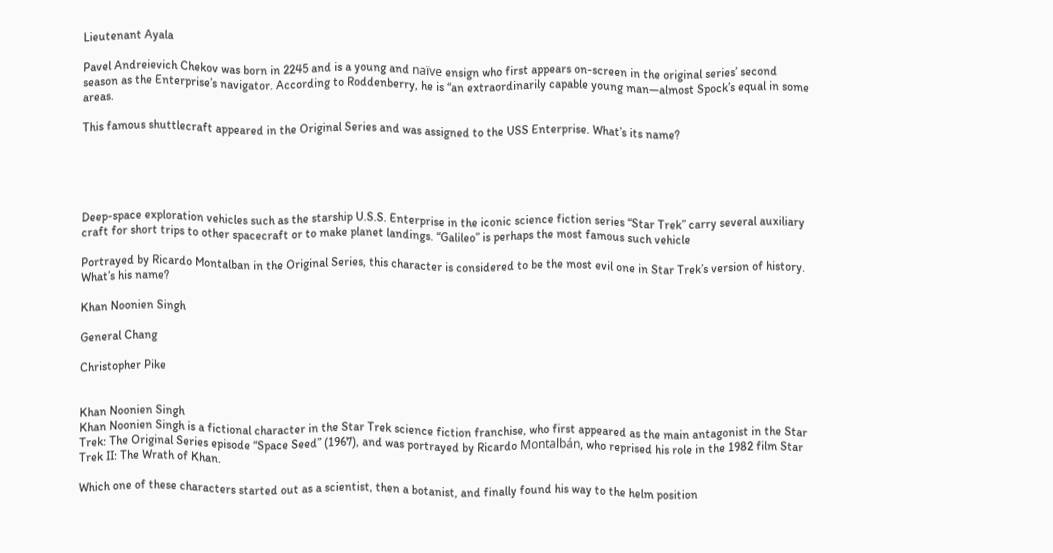Lieutenant Ayala

Pavel Andreievich Chekov was born in 2245 and is a young and naïve ensign who first appears on-screen in the original series’ second season as the Enterprise’s navigator. According to Roddenberry, he is “an extraordinarily capable young man—almost Spock’s equal in some areas.

This famous shuttlecraft appeared in the Original Series and was assigned to the USS Enterprise. What’s its name?





Deep-space exploration vehicles such as the starship U.S.S. Enterprise in the iconic science fiction series “Star Trek” carry several auxiliary craft for short trips to other spacecraft or to make planet landings. “Galileo” is perhaps the most famous such vehicle

Portrayed by Ricardo Montalban in the Original Series, this character is considered to be the most evil one in Star Trek’s version of history. What’s his name?

Khan Noonien Singh

General Chang

Christopher Pike


Khan Noonien Singh
Khan Noonien Singh is a fictional character in the Star Trek science fiction franchise, who first appeared as the main antagonist in the Star Trek: The Original Series episode “Space Seed” (1967), and was portrayed by Ricardo Montalbán, who reprised his role in the 1982 film Star Trek II: The Wrath of Khan.

Which one of these characters started out as a scientist, then a botanist, and finally found his way to the helm position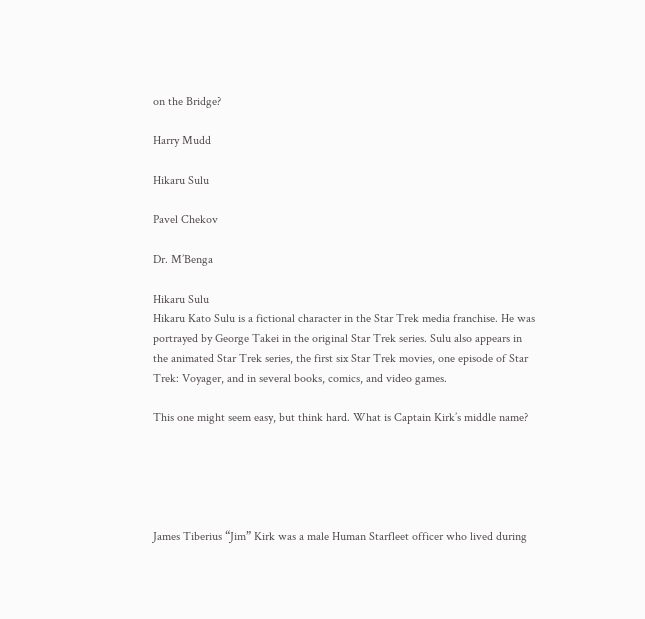on the Bridge?

Harry Mudd

Hikaru Sulu

Pavel Chekov

Dr. M’Benga

Hikaru Sulu
Hikaru Kato Sulu is a fictional character in the Star Trek media franchise. He was portrayed by George Takei in the original Star Trek series. Sulu also appears in the animated Star Trek series, the first six Star Trek movies, one episode of Star Trek: Voyager, and in several books, comics, and video games.

This one might seem easy, but think hard. What is Captain Kirk’s middle name?





James Tiberius “Jim” Kirk was a male Human Starfleet officer who lived during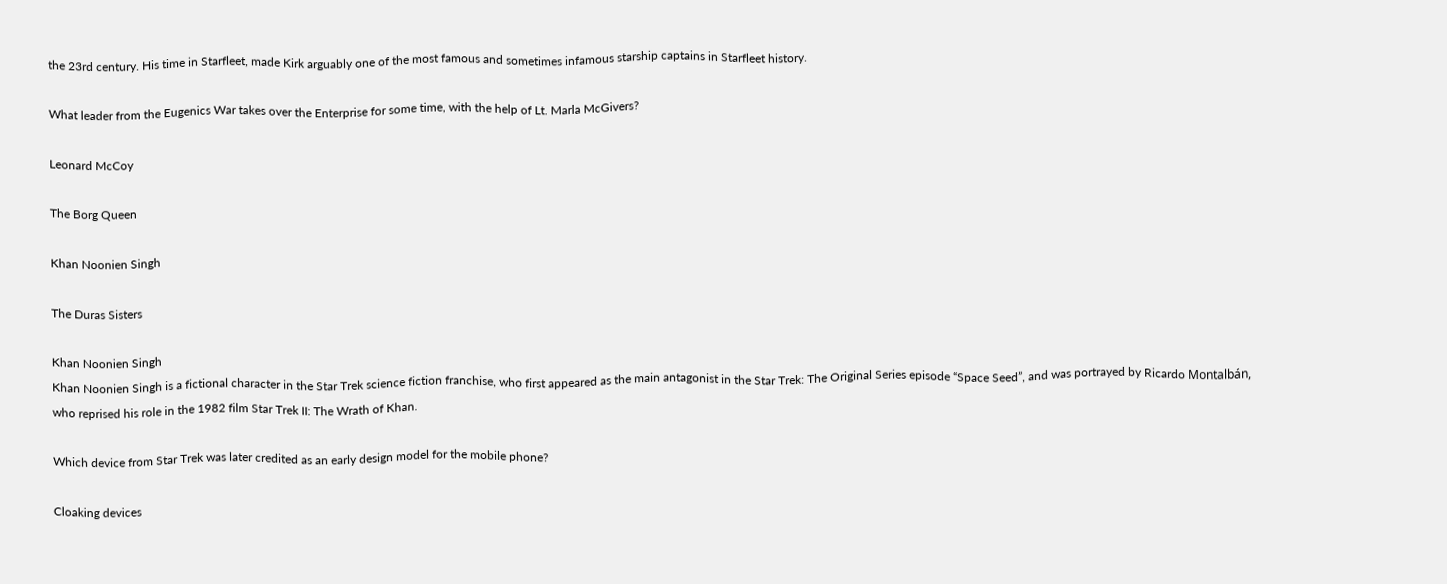the 23rd century. His time in Starfleet, made Kirk arguably one of the most famous and sometimes infamous starship captains in Starfleet history.

What leader from the Eugenics War takes over the Enterprise for some time, with the help of Lt. Marla McGivers?

Leonard McCoy

The Borg Queen

Khan Noonien Singh

The Duras Sisters

Khan Noonien Singh
Khan Noonien Singh is a fictional character in the Star Trek science fiction franchise, who first appeared as the main antagonist in the Star Trek: The Original Series episode “Space Seed”, and was portrayed by Ricardo Montalbán, who reprised his role in the 1982 film Star Trek II: The Wrath of Khan.

Which device from Star Trek was later credited as an early design model for the mobile phone?

Cloaking devices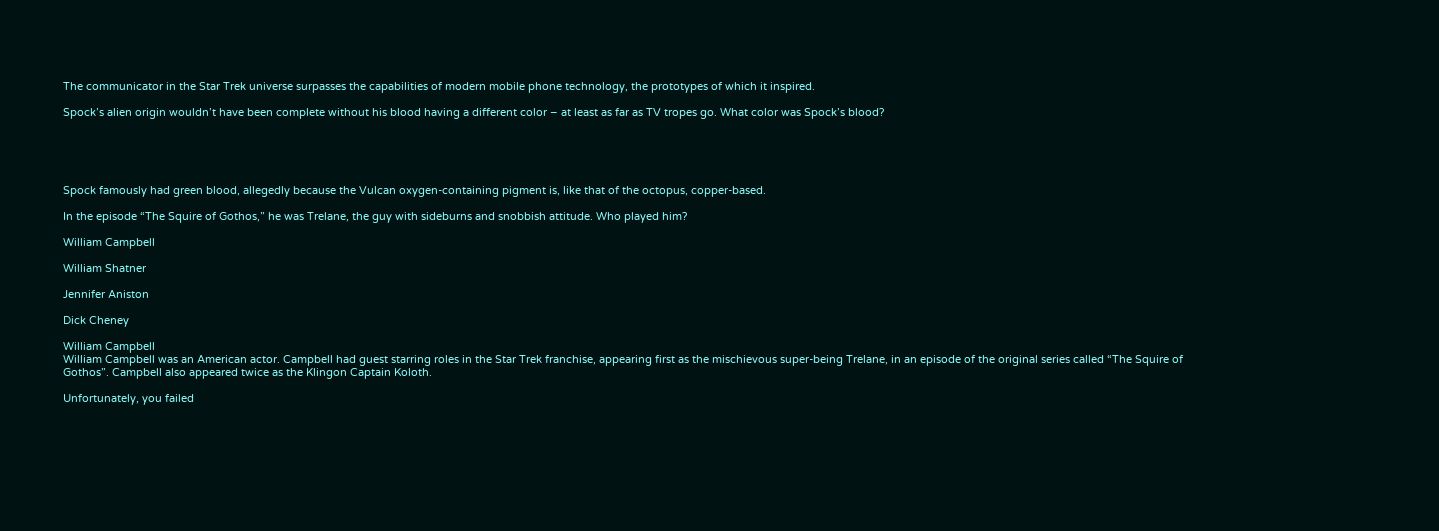The communicator in the Star Trek universe surpasses the capabilities of modern mobile phone technology, the prototypes of which it inspired.

Spock’s alien origin wouldn’t have been complete without his blood having a different color – at least as far as TV tropes go. What color was Spock’s blood?





Spock famously had green blood, allegedly because the Vulcan oxygen-containing pigment is, like that of the octopus, copper-based.

In the episode “The Squire of Gothos,” he was Trelane, the guy with sideburns and snobbish attitude. Who played him?

William Campbell

William Shatner

Jennifer Aniston

Dick Cheney

William Campbell
William Campbell was an American actor. Campbell had guest starring roles in the Star Trek franchise, appearing first as the mischievous super-being Trelane, in an episode of the original series called “The Squire of Gothos”. Campbell also appeared twice as the Klingon Captain Koloth.

Unfortunately, you failed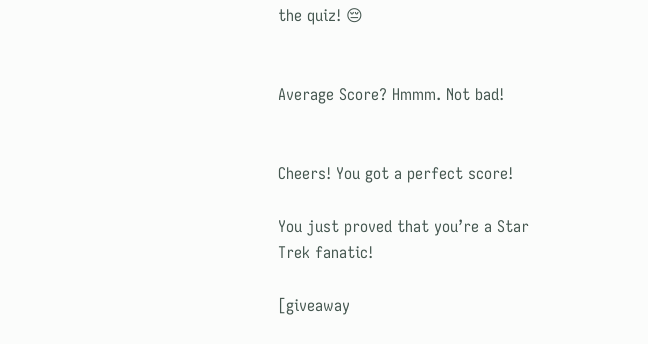the quiz! 😔


Average Score? Hmmm. Not bad!


Cheers! You got a perfect score!

You just proved that you’re a Star Trek fanatic!

[giveaway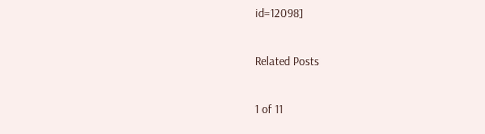id=12098]

Related Posts

1 of 11